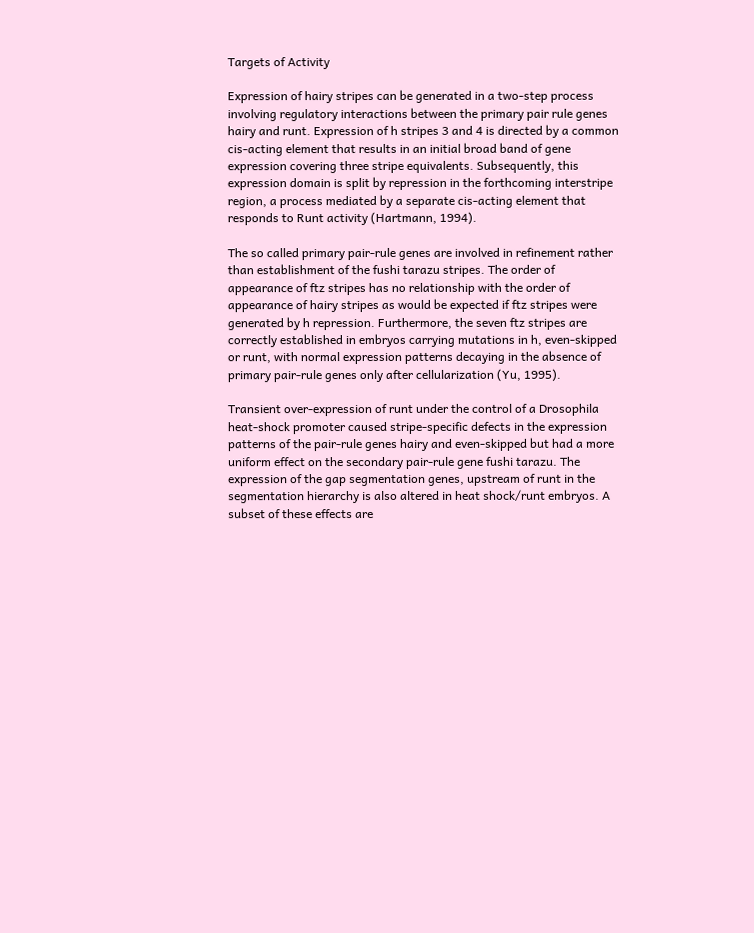Targets of Activity

Expression of hairy stripes can be generated in a two-step process involving regulatory interactions between the primary pair rule genes hairy and runt. Expression of h stripes 3 and 4 is directed by a common cis-acting element that results in an initial broad band of gene expression covering three stripe equivalents. Subsequently, this expression domain is split by repression in the forthcoming interstripe region, a process mediated by a separate cis-acting element that responds to Runt activity (Hartmann, 1994).

The so called primary pair-rule genes are involved in refinement rather than establishment of the fushi tarazu stripes. The order of appearance of ftz stripes has no relationship with the order of appearance of hairy stripes as would be expected if ftz stripes were generated by h repression. Furthermore, the seven ftz stripes are correctly established in embryos carrying mutations in h, even-skipped or runt, with normal expression patterns decaying in the absence of primary pair-rule genes only after cellularization (Yu, 1995).

Transient over-expression of runt under the control of a Drosophila heat-shock promoter caused stripe-specific defects in the expression patterns of the pair-rule genes hairy and even-skipped but had a more uniform effect on the secondary pair-rule gene fushi tarazu. The expression of the gap segmentation genes, upstream of runt in the segmentation hierarchy is also altered in heat shock/runt embryos. A subset of these effects are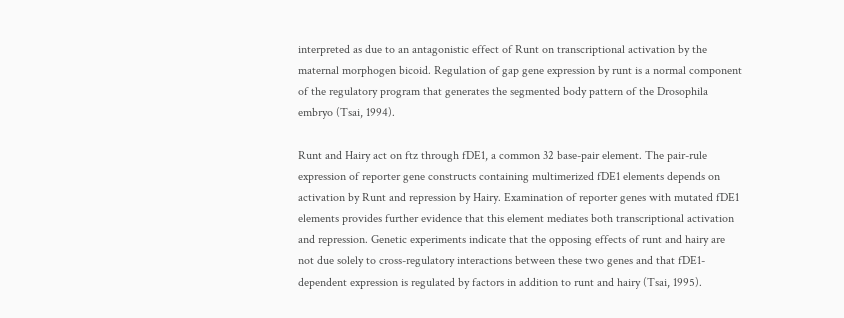interpreted as due to an antagonistic effect of Runt on transcriptional activation by the maternal morphogen bicoid. Regulation of gap gene expression by runt is a normal component of the regulatory program that generates the segmented body pattern of the Drosophila embryo (Tsai, 1994).

Runt and Hairy act on ftz through fDE1, a common 32 base-pair element. The pair-rule expression of reporter gene constructs containing multimerized fDE1 elements depends on activation by Runt and repression by Hairy. Examination of reporter genes with mutated fDE1 elements provides further evidence that this element mediates both transcriptional activation and repression. Genetic experiments indicate that the opposing effects of runt and hairy are not due solely to cross-regulatory interactions between these two genes and that fDE1-dependent expression is regulated by factors in addition to runt and hairy (Tsai, 1995).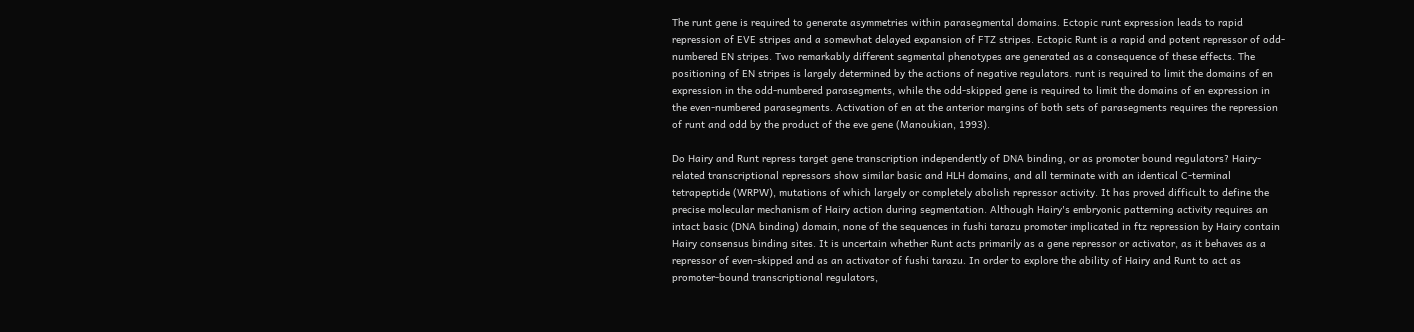The runt gene is required to generate asymmetries within parasegmental domains. Ectopic runt expression leads to rapid repression of EVE stripes and a somewhat delayed expansion of FTZ stripes. Ectopic Runt is a rapid and potent repressor of odd-numbered EN stripes. Two remarkably different segmental phenotypes are generated as a consequence of these effects. The positioning of EN stripes is largely determined by the actions of negative regulators. runt is required to limit the domains of en expression in the odd-numbered parasegments, while the odd-skipped gene is required to limit the domains of en expression in the even-numbered parasegments. Activation of en at the anterior margins of both sets of parasegments requires the repression of runt and odd by the product of the eve gene (Manoukian, 1993).

Do Hairy and Runt repress target gene transcription independently of DNA binding, or as promoter bound regulators? Hairy-related transcriptional repressors show similar basic and HLH domains, and all terminate with an identical C-terminal tetrapeptide (WRPW), mutations of which largely or completely abolish repressor activity. It has proved difficult to define the precise molecular mechanism of Hairy action during segmentation. Although Hairy's embryonic patterning activity requires an intact basic (DNA binding) domain, none of the sequences in fushi tarazu promoter implicated in ftz repression by Hairy contain Hairy consensus binding sites. It is uncertain whether Runt acts primarily as a gene repressor or activator, as it behaves as a repressor of even-skipped and as an activator of fushi tarazu. In order to explore the ability of Hairy and Runt to act as promoter-bound transcriptional regulators,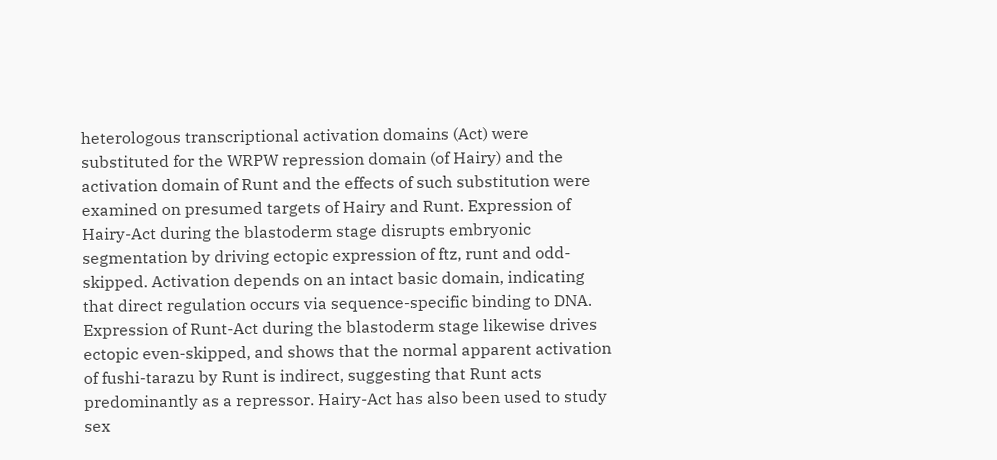heterologous transcriptional activation domains (Act) were substituted for the WRPW repression domain (of Hairy) and the activation domain of Runt and the effects of such substitution were examined on presumed targets of Hairy and Runt. Expression of Hairy-Act during the blastoderm stage disrupts embryonic segmentation by driving ectopic expression of ftz, runt and odd-skipped. Activation depends on an intact basic domain, indicating that direct regulation occurs via sequence-specific binding to DNA. Expression of Runt-Act during the blastoderm stage likewise drives ectopic even-skipped, and shows that the normal apparent activation of fushi-tarazu by Runt is indirect, suggesting that Runt acts predominantly as a repressor. Hairy-Act has also been used to study sex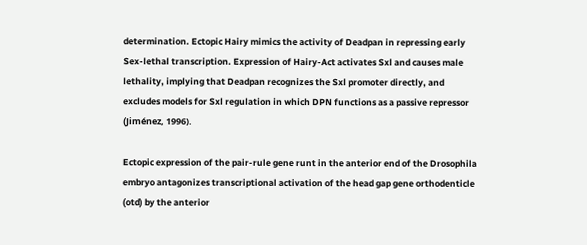determination. Ectopic Hairy mimics the activity of Deadpan in repressing early Sex-lethal transcription. Expression of Hairy-Act activates Sxl and causes male lethality, implying that Deadpan recognizes the Sxl promoter directly, and excludes models for Sxl regulation in which DPN functions as a passive repressor (Jiménez, 1996).

Ectopic expression of the pair-rule gene runt in the anterior end of the Drosophila embryo antagonizes transcriptional activation of the head gap gene orthodenticle (otd) by the anterior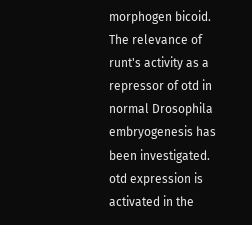morphogen bicoid. The relevance of runt's activity as a repressor of otd in normal Drosophila embryogenesis has been investigated. otd expression is activated in the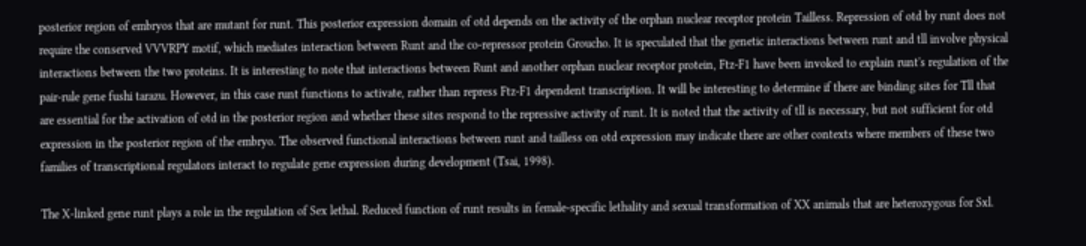posterior region of embryos that are mutant for runt. This posterior expression domain of otd depends on the activity of the orphan nuclear receptor protein Tailless. Repression of otd by runt does not require the conserved VVVRPY motif, which mediates interaction between Runt and the co-repressor protein Groucho. It is speculated that the genetic interactions between runt and tll involve physical interactions between the two proteins. It is interesting to note that interactions between Runt and another orphan nuclear receptor protein, Ftz-F1 have been invoked to explain runt's regulation of the pair-rule gene fushi tarazu. However, in this case runt functions to activate, rather than repress Ftz-F1 dependent transcription. It will be interesting to determine if there are binding sites for Tll that are essential for the activation of otd in the posterior region and whether these sites respond to the repressive activity of runt. It is noted that the activity of tll is necessary, but not sufficient for otd expression in the posterior region of the embryo. The observed functional interactions between runt and tailless on otd expression may indicate there are other contexts where members of these two families of transcriptional regulators interact to regulate gene expression during development (Tsai, 1998).

The X-linked gene runt plays a role in the regulation of Sex lethal. Reduced function of runt results in female-specific lethality and sexual transformation of XX animals that are heterozygous for Sxl.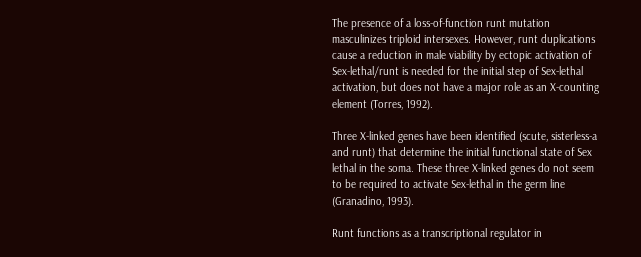The presence of a loss-of-function runt mutation masculinizes triploid intersexes. However, runt duplications cause a reduction in male viability by ectopic activation of Sex-lethal/runt is needed for the initial step of Sex-lethal activation, but does not have a major role as an X-counting element (Torres, 1992).

Three X-linked genes have been identified (scute, sisterless-a and runt) that determine the initial functional state of Sex lethal in the soma. These three X-linked genes do not seem to be required to activate Sex-lethal in the germ line (Granadino, 1993).

Runt functions as a transcriptional regulator in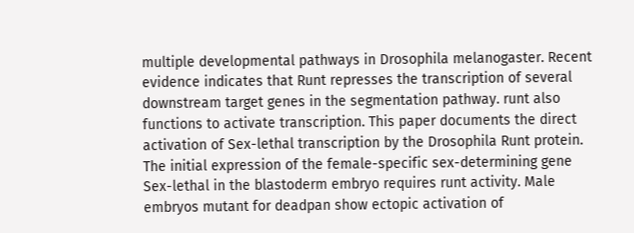multiple developmental pathways in Drosophila melanogaster. Recent evidence indicates that Runt represses the transcription of several downstream target genes in the segmentation pathway. runt also functions to activate transcription. This paper documents the direct activation of Sex-lethal transcription by the Drosophila Runt protein. The initial expression of the female-specific sex-determining gene Sex-lethal in the blastoderm embryo requires runt activity. Male embryos mutant for deadpan show ectopic activation of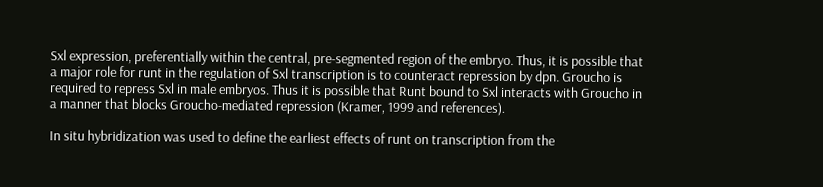Sxl expression, preferentially within the central, pre-segmented region of the embryo. Thus, it is possible that a major role for runt in the regulation of Sxl transcription is to counteract repression by dpn. Groucho is required to repress Sxl in male embryos. Thus it is possible that Runt bound to Sxl interacts with Groucho in a manner that blocks Groucho-mediated repression (Kramer, 1999 and references).

In situ hybridization was used to define the earliest effects of runt on transcription from the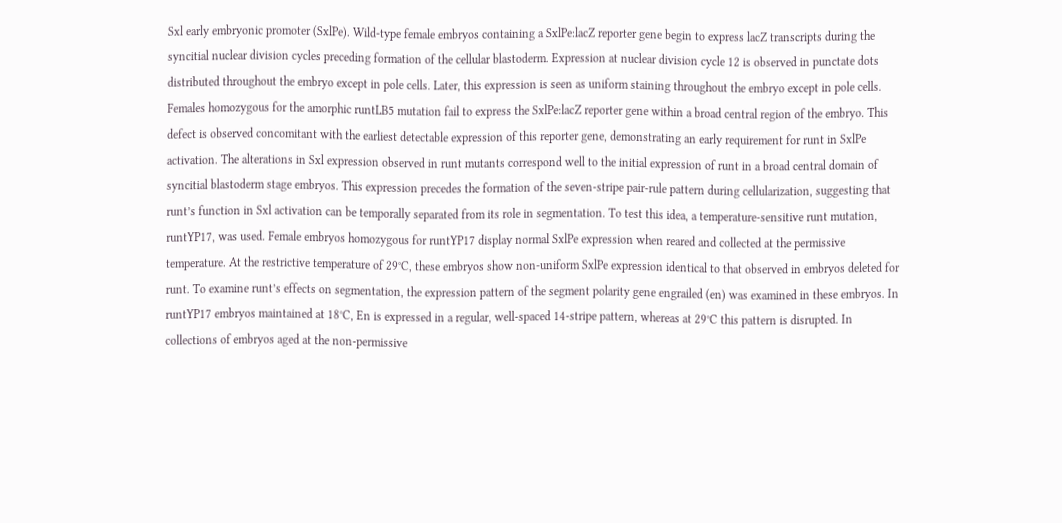Sxl early embryonic promoter (SxlPe). Wild-type female embryos containing a SxlPe:lacZ reporter gene begin to express lacZ transcripts during the syncitial nuclear division cycles preceding formation of the cellular blastoderm. Expression at nuclear division cycle 12 is observed in punctate dots distributed throughout the embryo except in pole cells. Later, this expression is seen as uniform staining throughout the embryo except in pole cells. Females homozygous for the amorphic runtLB5 mutation fail to express the SxlPe:lacZ reporter gene within a broad central region of the embryo. This defect is observed concomitant with the earliest detectable expression of this reporter gene, demonstrating an early requirement for runt in SxlPe activation. The alterations in Sxl expression observed in runt mutants correspond well to the initial expression of runt in a broad central domain of syncitial blastoderm stage embryos. This expression precedes the formation of the seven-stripe pair-rule pattern during cellularization, suggesting that runt’s function in Sxl activation can be temporally separated from its role in segmentation. To test this idea, a temperature-sensitive runt mutation, runtYP17, was used. Female embryos homozygous for runtYP17 display normal SxlPe expression when reared and collected at the permissive temperature. At the restrictive temperature of 29°C, these embryos show non-uniform SxlPe expression identical to that observed in embryos deleted for runt. To examine runt’s effects on segmentation, the expression pattern of the segment polarity gene engrailed (en) was examined in these embryos. In runtYP17 embryos maintained at 18°C, En is expressed in a regular, well-spaced 14-stripe pattern, whereas at 29°C this pattern is disrupted. In collections of embryos aged at the non-permissive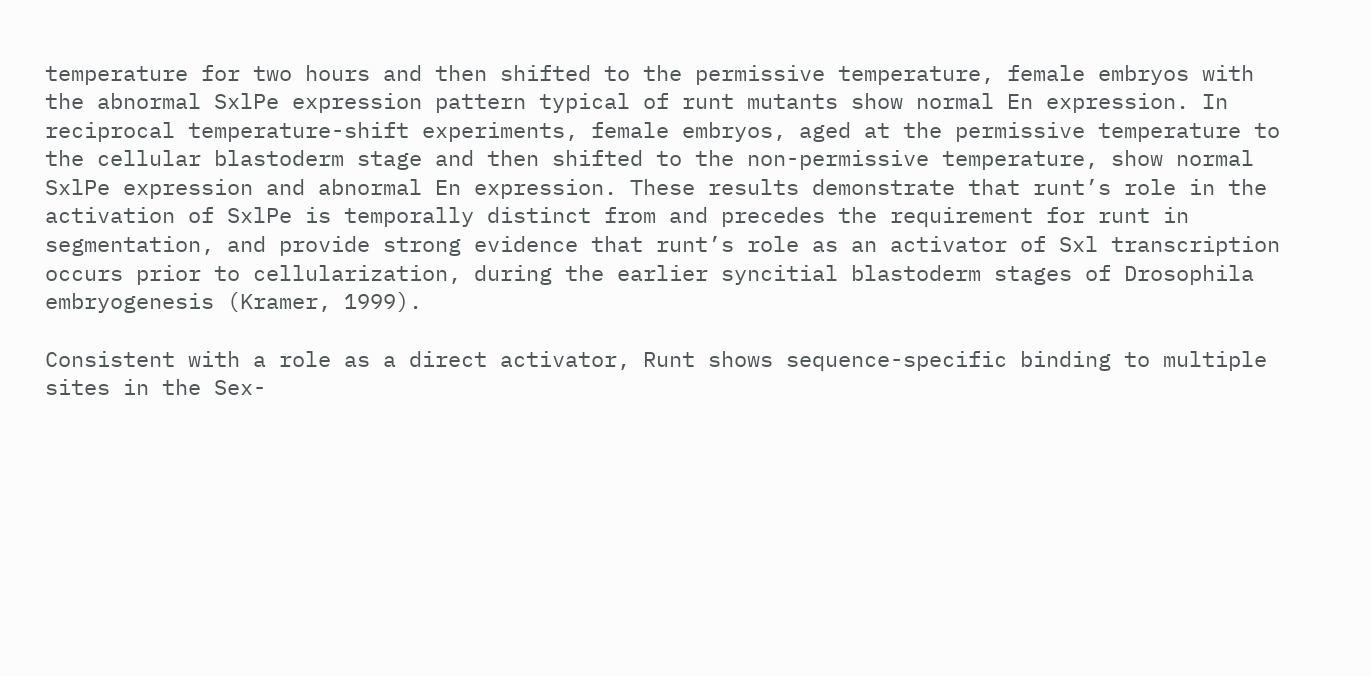temperature for two hours and then shifted to the permissive temperature, female embryos with the abnormal SxlPe expression pattern typical of runt mutants show normal En expression. In reciprocal temperature-shift experiments, female embryos, aged at the permissive temperature to the cellular blastoderm stage and then shifted to the non-permissive temperature, show normal SxlPe expression and abnormal En expression. These results demonstrate that runt’s role in the activation of SxlPe is temporally distinct from and precedes the requirement for runt in segmentation, and provide strong evidence that runt’s role as an activator of Sxl transcription occurs prior to cellularization, during the earlier syncitial blastoderm stages of Drosophila embryogenesis (Kramer, 1999).

Consistent with a role as a direct activator, Runt shows sequence-specific binding to multiple sites in the Sex-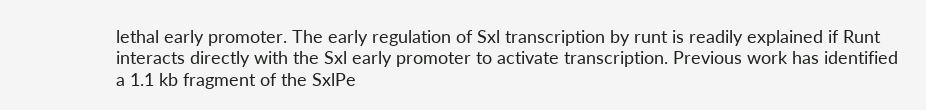lethal early promoter. The early regulation of Sxl transcription by runt is readily explained if Runt interacts directly with the Sxl early promoter to activate transcription. Previous work has identified a 1.1 kb fragment of the SxlPe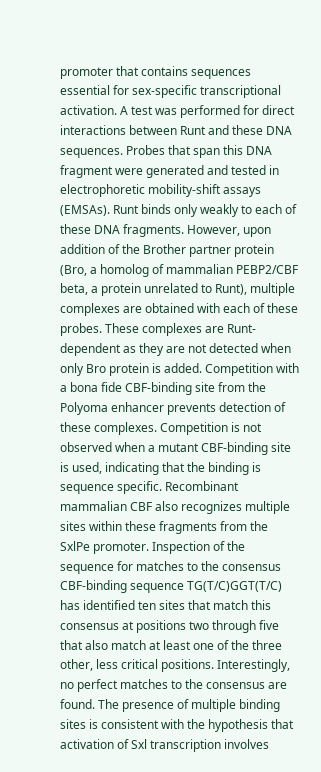promoter that contains sequences essential for sex-specific transcriptional activation. A test was performed for direct interactions between Runt and these DNA sequences. Probes that span this DNA fragment were generated and tested in electrophoretic mobility-shift assays (EMSAs). Runt binds only weakly to each of these DNA fragments. However, upon addition of the Brother partner protein (Bro, a homolog of mammalian PEBP2/CBF beta, a protein unrelated to Runt), multiple complexes are obtained with each of these probes. These complexes are Runt-dependent as they are not detected when only Bro protein is added. Competition with a bona fide CBF-binding site from the Polyoma enhancer prevents detection of these complexes. Competition is not observed when a mutant CBF-binding site is used, indicating that the binding is sequence specific. Recombinant mammalian CBF also recognizes multiple sites within these fragments from the SxlPe promoter. Inspection of the sequence for matches to the consensus CBF-binding sequence TG(T/C)GGT(T/C) has identified ten sites that match this consensus at positions two through five that also match at least one of the three other, less critical positions. Interestingly, no perfect matches to the consensus are found. The presence of multiple binding sites is consistent with the hypothesis that activation of Sxl transcription involves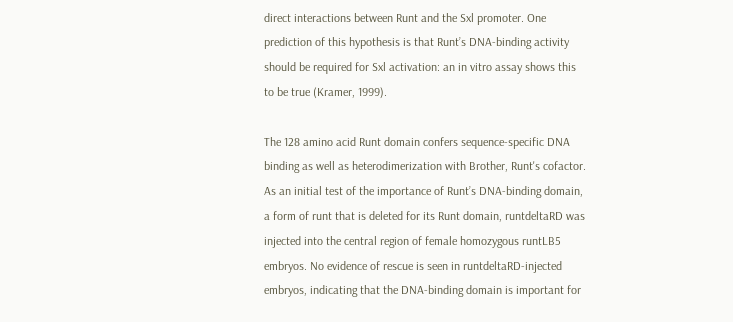direct interactions between Runt and the Sxl promoter. One prediction of this hypothesis is that Runt’s DNA-binding activity should be required for Sxl activation: an in vitro assay shows this to be true (Kramer, 1999).

The 128 amino acid Runt domain confers sequence-specific DNA binding as well as heterodimerization with Brother, Runt's cofactor. As an initial test of the importance of Runt’s DNA-binding domain, a form of runt that is deleted for its Runt domain, runtdeltaRD was injected into the central region of female homozygous runtLB5 embryos. No evidence of rescue is seen in runtdeltaRD-injected embryos, indicating that the DNA-binding domain is important for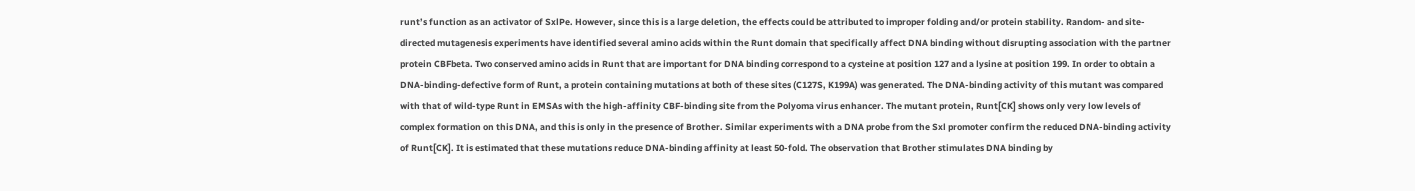runt’s function as an activator of SxlPe. However, since this is a large deletion, the effects could be attributed to improper folding and/or protein stability. Random- and site-directed mutagenesis experiments have identified several amino acids within the Runt domain that specifically affect DNA binding without disrupting association with the partner protein CBFbeta. Two conserved amino acids in Runt that are important for DNA binding correspond to a cysteine at position 127 and a lysine at position 199. In order to obtain a DNA-binding-defective form of Runt, a protein containing mutations at both of these sites (C127S, K199A) was generated. The DNA-binding activity of this mutant was compared with that of wild-type Runt in EMSAs with the high-affinity CBF-binding site from the Polyoma virus enhancer. The mutant protein, Runt[CK] shows only very low levels of complex formation on this DNA, and this is only in the presence of Brother. Similar experiments with a DNA probe from the Sxl promoter confirm the reduced DNA-binding activity of Runt[CK]. It is estimated that these mutations reduce DNA-binding affinity at least 50-fold. The observation that Brother stimulates DNA binding by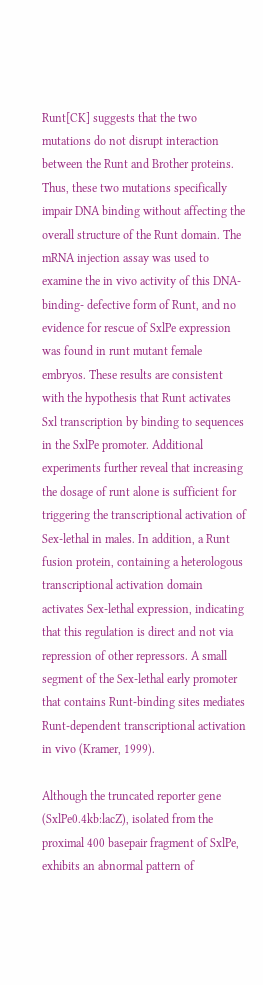Runt[CK] suggests that the two mutations do not disrupt interaction between the Runt and Brother proteins. Thus, these two mutations specifically impair DNA binding without affecting the overall structure of the Runt domain. The mRNA injection assay was used to examine the in vivo activity of this DNA-binding- defective form of Runt, and no evidence for rescue of SxlPe expression was found in runt mutant female embryos. These results are consistent with the hypothesis that Runt activates Sxl transcription by binding to sequences in the SxlPe promoter. Additional experiments further reveal that increasing the dosage of runt alone is sufficient for triggering the transcriptional activation of Sex-lethal in males. In addition, a Runt fusion protein, containing a heterologous transcriptional activation domain activates Sex-lethal expression, indicating that this regulation is direct and not via repression of other repressors. A small segment of the Sex-lethal early promoter that contains Runt-binding sites mediates Runt-dependent transcriptional activation in vivo (Kramer, 1999).

Although the truncated reporter gene (SxlPe0.4kb:lacZ), isolated from the proximal 400 basepair fragment of SxlPe, exhibits an abnormal pattern of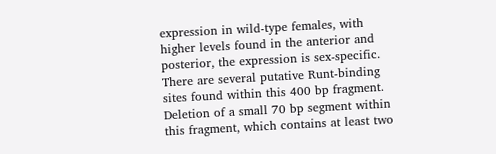expression in wild-type females, with higher levels found in the anterior and posterior, the expression is sex-specific. There are several putative Runt-binding sites found within this 400 bp fragment. Deletion of a small 70 bp segment within this fragment, which contains at least two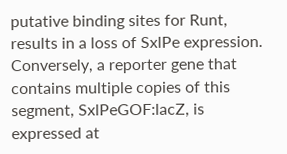putative binding sites for Runt, results in a loss of SxlPe expression. Conversely, a reporter gene that contains multiple copies of this segment, SxlPeGOF:lacZ, is expressed at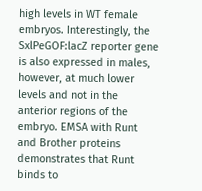high levels in WT female embryos. Interestingly, the SxlPeGOF:lacZ reporter gene is also expressed in males, however, at much lower levels and not in the anterior regions of the embryo. EMSA with Runt and Brother proteins demonstrates that Runt binds to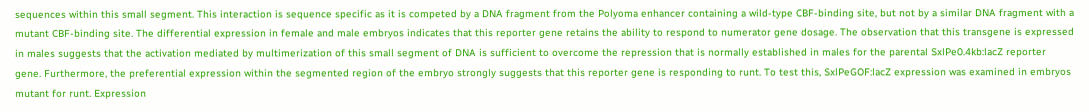sequences within this small segment. This interaction is sequence specific as it is competed by a DNA fragment from the Polyoma enhancer containing a wild-type CBF-binding site, but not by a similar DNA fragment with a mutant CBF-binding site. The differential expression in female and male embryos indicates that this reporter gene retains the ability to respond to numerator gene dosage. The observation that this transgene is expressed in males suggests that the activation mediated by multimerization of this small segment of DNA is sufficient to overcome the repression that is normally established in males for the parental SxlPe0.4kb:lacZ reporter gene. Furthermore, the preferential expression within the segmented region of the embryo strongly suggests that this reporter gene is responding to runt. To test this, SxlPeGOF:lacZ expression was examined in embryos mutant for runt. Expression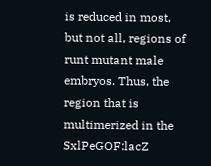is reduced in most, but not all, regions of runt mutant male embryos. Thus, the region that is multimerized in the SxlPeGOF:lacZ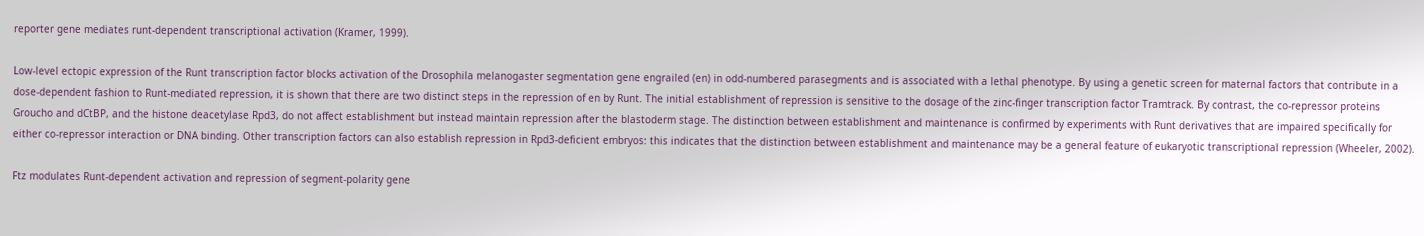reporter gene mediates runt-dependent transcriptional activation (Kramer, 1999).

Low-level ectopic expression of the Runt transcription factor blocks activation of the Drosophila melanogaster segmentation gene engrailed (en) in odd-numbered parasegments and is associated with a lethal phenotype. By using a genetic screen for maternal factors that contribute in a dose-dependent fashion to Runt-mediated repression, it is shown that there are two distinct steps in the repression of en by Runt. The initial establishment of repression is sensitive to the dosage of the zinc-finger transcription factor Tramtrack. By contrast, the co-repressor proteins Groucho and dCtBP, and the histone deacetylase Rpd3, do not affect establishment but instead maintain repression after the blastoderm stage. The distinction between establishment and maintenance is confirmed by experiments with Runt derivatives that are impaired specifically for either co-repressor interaction or DNA binding. Other transcription factors can also establish repression in Rpd3-deficient embryos: this indicates that the distinction between establishment and maintenance may be a general feature of eukaryotic transcriptional repression (Wheeler, 2002).

Ftz modulates Runt-dependent activation and repression of segment-polarity gene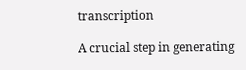transcription

A crucial step in generating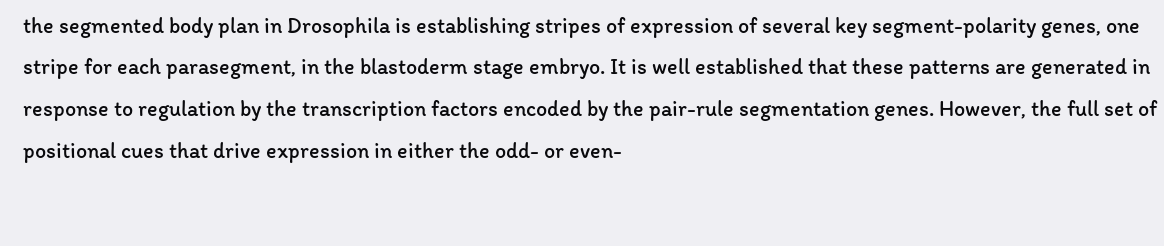the segmented body plan in Drosophila is establishing stripes of expression of several key segment-polarity genes, one stripe for each parasegment, in the blastoderm stage embryo. It is well established that these patterns are generated in response to regulation by the transcription factors encoded by the pair-rule segmentation genes. However, the full set of positional cues that drive expression in either the odd- or even-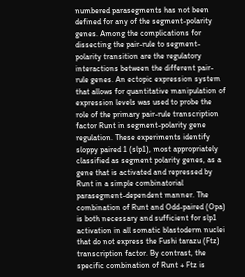numbered parasegments has not been defined for any of the segment-polarity genes. Among the complications for dissecting the pair-rule to segment-polarity transition are the regulatory interactions between the different pair-rule genes. An ectopic expression system that allows for quantitative manipulation of expression levels was used to probe the role of the primary pair-rule transcription factor Runt in segment-polarity gene regulation. These experiments identify sloppy paired 1 (slp1), most appropriately classified as segment polarity genes, as a gene that is activated and repressed by Runt in a simple combinatorial parasegment-dependent manner. The combination of Runt and Odd-paired (Opa) is both necessary and sufficient for slp1 activation in all somatic blastoderm nuclei that do not express the Fushi tarazu (Ftz) transcription factor. By contrast, the specific combination of Runt + Ftz is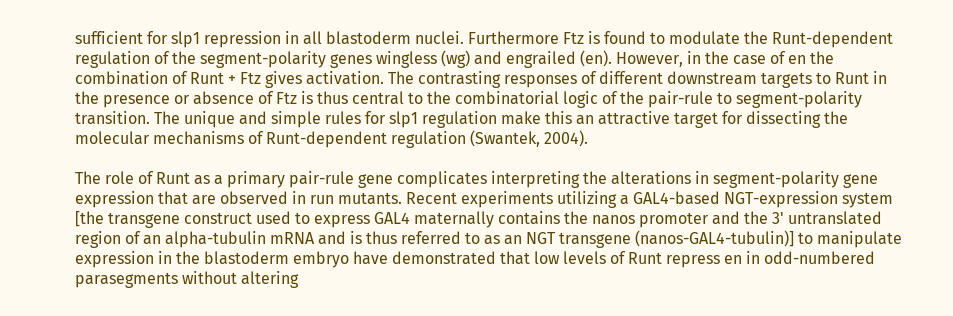sufficient for slp1 repression in all blastoderm nuclei. Furthermore Ftz is found to modulate the Runt-dependent regulation of the segment-polarity genes wingless (wg) and engrailed (en). However, in the case of en the combination of Runt + Ftz gives activation. The contrasting responses of different downstream targets to Runt in the presence or absence of Ftz is thus central to the combinatorial logic of the pair-rule to segment-polarity transition. The unique and simple rules for slp1 regulation make this an attractive target for dissecting the molecular mechanisms of Runt-dependent regulation (Swantek, 2004).

The role of Runt as a primary pair-rule gene complicates interpreting the alterations in segment-polarity gene expression that are observed in run mutants. Recent experiments utilizing a GAL4-based NGT-expression system [the transgene construct used to express GAL4 maternally contains the nanos promoter and the 3' untranslated region of an alpha-tubulin mRNA and is thus referred to as an NGT transgene (nanos-GAL4-tubulin)] to manipulate expression in the blastoderm embryo have demonstrated that low levels of Runt repress en in odd-numbered parasegments without altering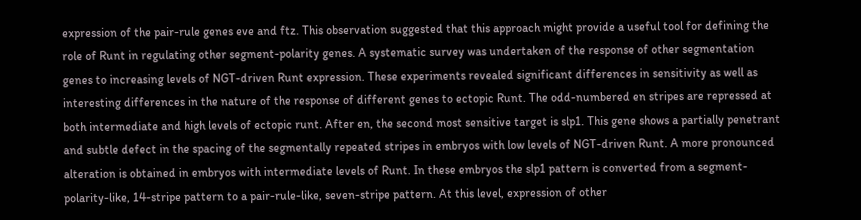expression of the pair-rule genes eve and ftz. This observation suggested that this approach might provide a useful tool for defining the role of Runt in regulating other segment-polarity genes. A systematic survey was undertaken of the response of other segmentation genes to increasing levels of NGT-driven Runt expression. These experiments revealed significant differences in sensitivity as well as interesting differences in the nature of the response of different genes to ectopic Runt. The odd-numbered en stripes are repressed at both intermediate and high levels of ectopic runt. After en, the second most sensitive target is slp1. This gene shows a partially penetrant and subtle defect in the spacing of the segmentally repeated stripes in embryos with low levels of NGT-driven Runt. A more pronounced alteration is obtained in embryos with intermediate levels of Runt. In these embryos the slp1 pattern is converted from a segment-polarity-like, 14-stripe pattern to a pair-rule-like, seven-stripe pattern. At this level, expression of other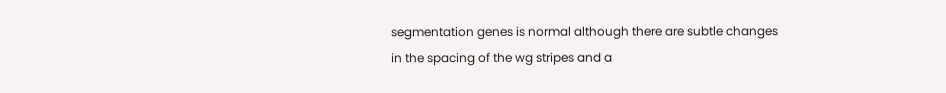segmentation genes is normal although there are subtle changes in the spacing of the wg stripes and a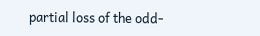partial loss of the odd-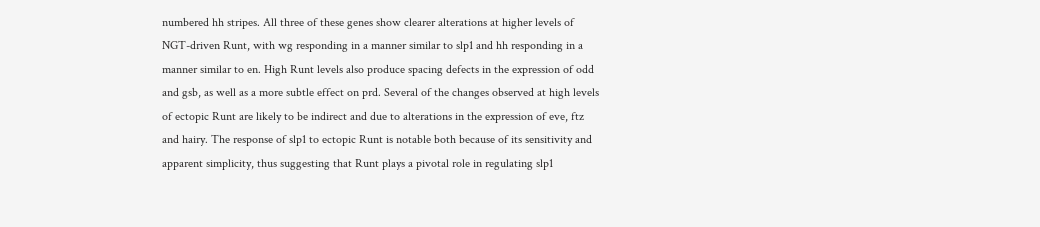numbered hh stripes. All three of these genes show clearer alterations at higher levels of NGT-driven Runt, with wg responding in a manner similar to slp1 and hh responding in a manner similar to en. High Runt levels also produce spacing defects in the expression of odd and gsb, as well as a more subtle effect on prd. Several of the changes observed at high levels of ectopic Runt are likely to be indirect and due to alterations in the expression of eve, ftz and hairy. The response of slp1 to ectopic Runt is notable both because of its sensitivity and apparent simplicity, thus suggesting that Runt plays a pivotal role in regulating slp1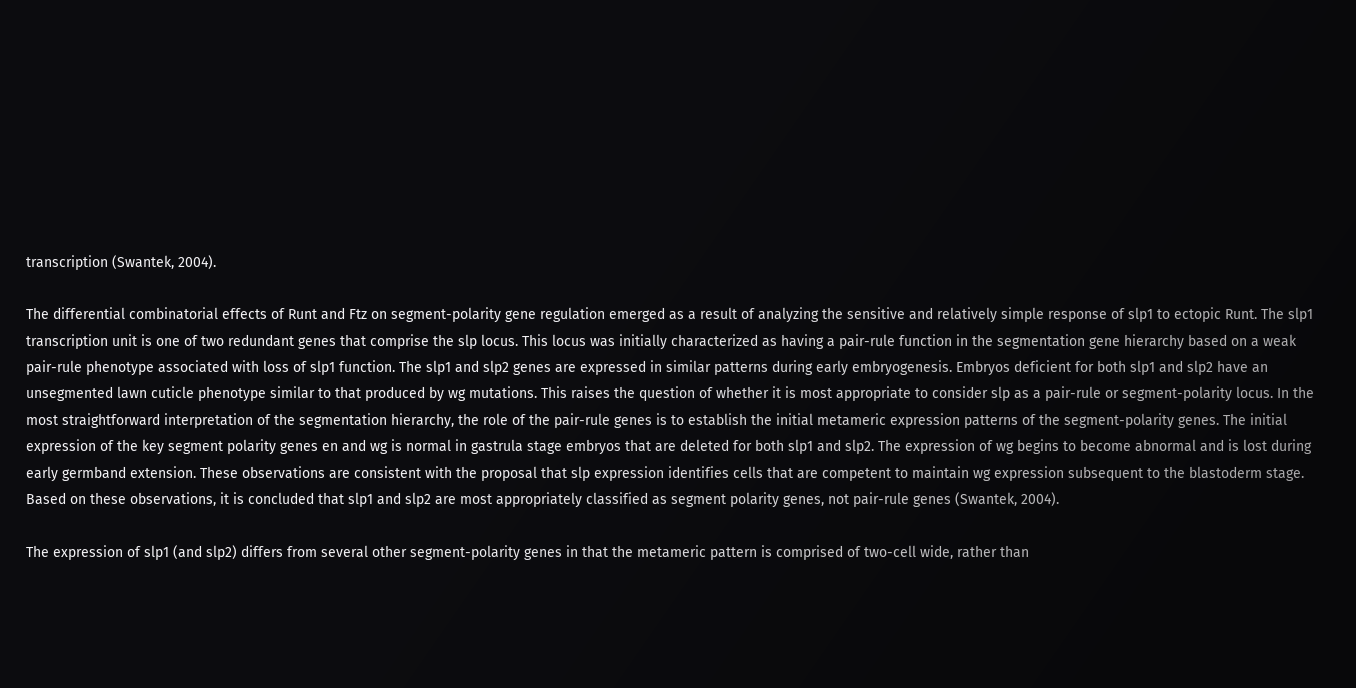transcription (Swantek, 2004).

The differential combinatorial effects of Runt and Ftz on segment-polarity gene regulation emerged as a result of analyzing the sensitive and relatively simple response of slp1 to ectopic Runt. The slp1 transcription unit is one of two redundant genes that comprise the slp locus. This locus was initially characterized as having a pair-rule function in the segmentation gene hierarchy based on a weak pair-rule phenotype associated with loss of slp1 function. The slp1 and slp2 genes are expressed in similar patterns during early embryogenesis. Embryos deficient for both slp1 and slp2 have an unsegmented lawn cuticle phenotype similar to that produced by wg mutations. This raises the question of whether it is most appropriate to consider slp as a pair-rule or segment-polarity locus. In the most straightforward interpretation of the segmentation hierarchy, the role of the pair-rule genes is to establish the initial metameric expression patterns of the segment-polarity genes. The initial expression of the key segment polarity genes en and wg is normal in gastrula stage embryos that are deleted for both slp1 and slp2. The expression of wg begins to become abnormal and is lost during early germband extension. These observations are consistent with the proposal that slp expression identifies cells that are competent to maintain wg expression subsequent to the blastoderm stage. Based on these observations, it is concluded that slp1 and slp2 are most appropriately classified as segment polarity genes, not pair-rule genes (Swantek, 2004).

The expression of slp1 (and slp2) differs from several other segment-polarity genes in that the metameric pattern is comprised of two-cell wide, rather than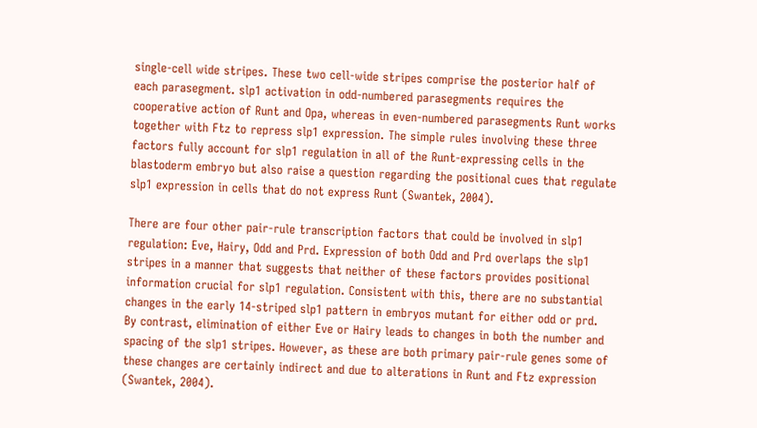single-cell wide stripes. These two cell-wide stripes comprise the posterior half of each parasegment. slp1 activation in odd-numbered parasegments requires the cooperative action of Runt and Opa, whereas in even-numbered parasegments Runt works together with Ftz to repress slp1 expression. The simple rules involving these three factors fully account for slp1 regulation in all of the Runt-expressing cells in the blastoderm embryo but also raise a question regarding the positional cues that regulate slp1 expression in cells that do not express Runt (Swantek, 2004).

There are four other pair-rule transcription factors that could be involved in slp1 regulation: Eve, Hairy, Odd and Prd. Expression of both Odd and Prd overlaps the slp1 stripes in a manner that suggests that neither of these factors provides positional information crucial for slp1 regulation. Consistent with this, there are no substantial changes in the early 14-striped slp1 pattern in embryos mutant for either odd or prd. By contrast, elimination of either Eve or Hairy leads to changes in both the number and spacing of the slp1 stripes. However, as these are both primary pair-rule genes some of these changes are certainly indirect and due to alterations in Runt and Ftz expression (Swantek, 2004).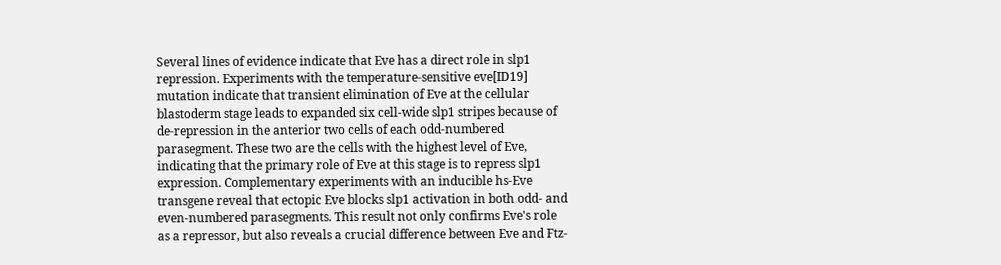Several lines of evidence indicate that Eve has a direct role in slp1 repression. Experiments with the temperature-sensitive eve[ID19] mutation indicate that transient elimination of Eve at the cellular blastoderm stage leads to expanded six cell-wide slp1 stripes because of de-repression in the anterior two cells of each odd-numbered parasegment. These two are the cells with the highest level of Eve, indicating that the primary role of Eve at this stage is to repress slp1 expression. Complementary experiments with an inducible hs-Eve transgene reveal that ectopic Eve blocks slp1 activation in both odd- and even-numbered parasegments. This result not only confirms Eve's role as a repressor, but also reveals a crucial difference between Eve and Ftz-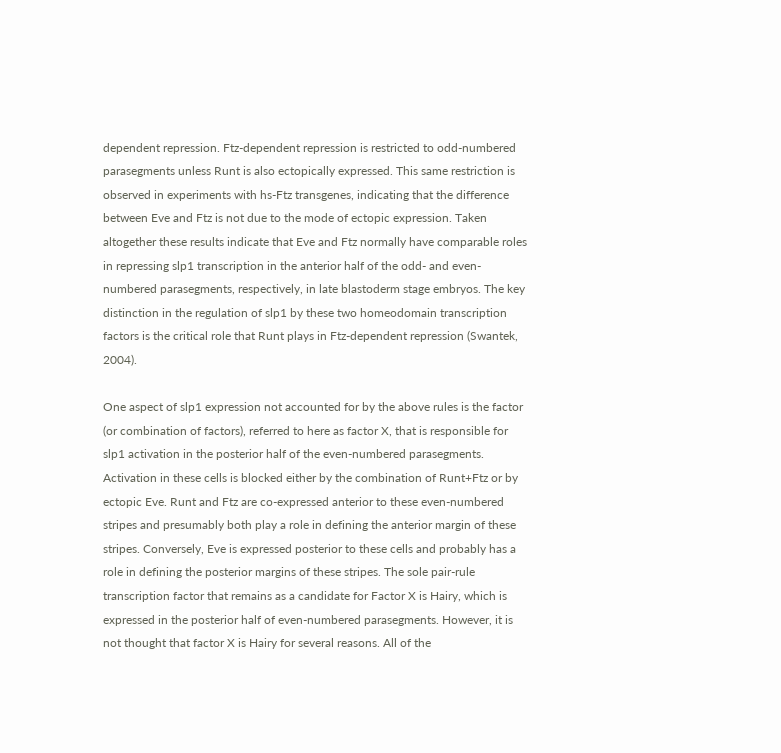dependent repression. Ftz-dependent repression is restricted to odd-numbered parasegments unless Runt is also ectopically expressed. This same restriction is observed in experiments with hs-Ftz transgenes, indicating that the difference between Eve and Ftz is not due to the mode of ectopic expression. Taken altogether these results indicate that Eve and Ftz normally have comparable roles in repressing slp1 transcription in the anterior half of the odd- and even-numbered parasegments, respectively, in late blastoderm stage embryos. The key distinction in the regulation of slp1 by these two homeodomain transcription factors is the critical role that Runt plays in Ftz-dependent repression (Swantek, 2004).

One aspect of slp1 expression not accounted for by the above rules is the factor (or combination of factors), referred to here as factor X, that is responsible for slp1 activation in the posterior half of the even-numbered parasegments. Activation in these cells is blocked either by the combination of Runt+Ftz or by ectopic Eve. Runt and Ftz are co-expressed anterior to these even-numbered stripes and presumably both play a role in defining the anterior margin of these stripes. Conversely, Eve is expressed posterior to these cells and probably has a role in defining the posterior margins of these stripes. The sole pair-rule transcription factor that remains as a candidate for Factor X is Hairy, which is expressed in the posterior half of even-numbered parasegments. However, it is not thought that factor X is Hairy for several reasons. All of the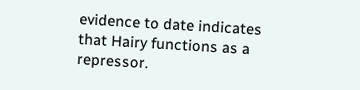evidence to date indicates that Hairy functions as a repressor.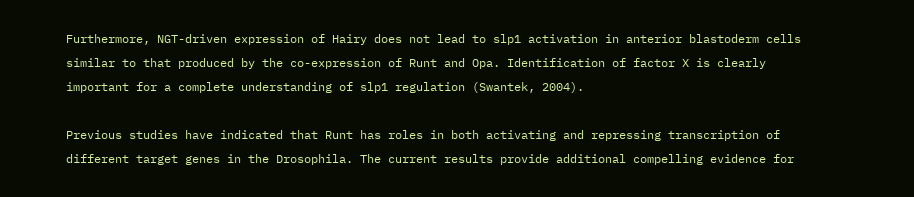Furthermore, NGT-driven expression of Hairy does not lead to slp1 activation in anterior blastoderm cells similar to that produced by the co-expression of Runt and Opa. Identification of factor X is clearly important for a complete understanding of slp1 regulation (Swantek, 2004).

Previous studies have indicated that Runt has roles in both activating and repressing transcription of different target genes in the Drosophila. The current results provide additional compelling evidence for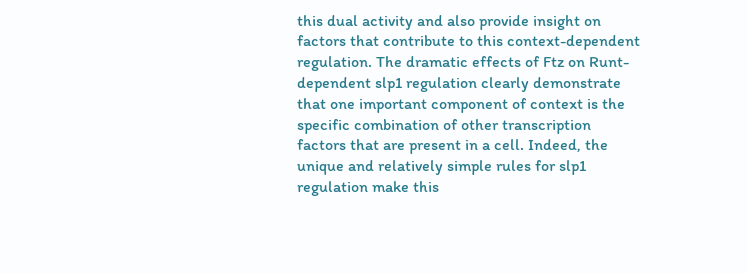this dual activity and also provide insight on factors that contribute to this context-dependent regulation. The dramatic effects of Ftz on Runt-dependent slp1 regulation clearly demonstrate that one important component of context is the specific combination of other transcription factors that are present in a cell. Indeed, the unique and relatively simple rules for slp1 regulation make this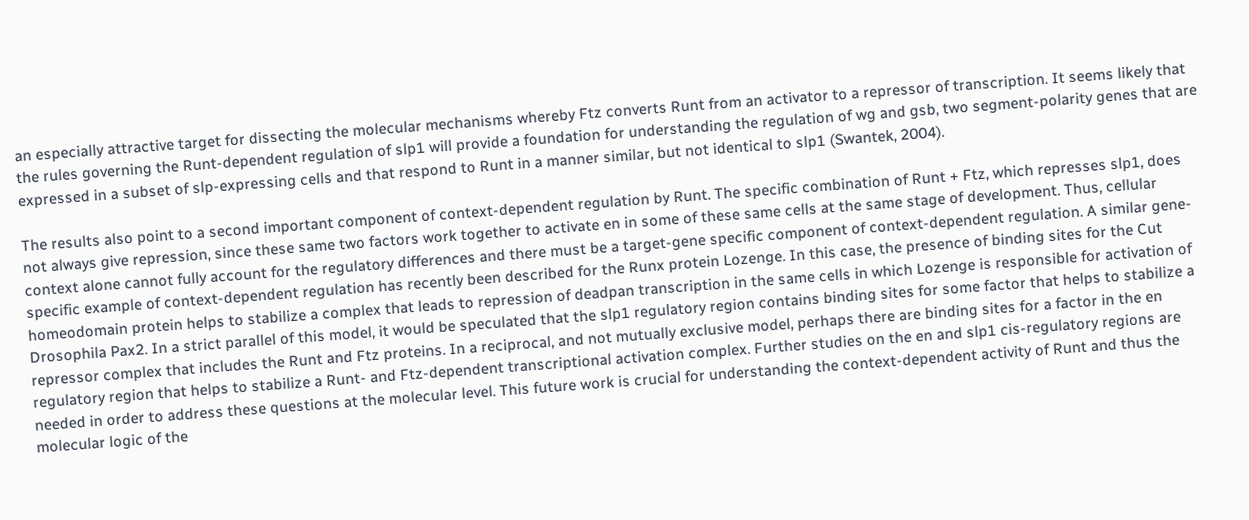an especially attractive target for dissecting the molecular mechanisms whereby Ftz converts Runt from an activator to a repressor of transcription. It seems likely that the rules governing the Runt-dependent regulation of slp1 will provide a foundation for understanding the regulation of wg and gsb, two segment-polarity genes that are expressed in a subset of slp-expressing cells and that respond to Runt in a manner similar, but not identical to slp1 (Swantek, 2004).

The results also point to a second important component of context-dependent regulation by Runt. The specific combination of Runt + Ftz, which represses slp1, does not always give repression, since these same two factors work together to activate en in some of these same cells at the same stage of development. Thus, cellular context alone cannot fully account for the regulatory differences and there must be a target-gene specific component of context-dependent regulation. A similar gene-specific example of context-dependent regulation has recently been described for the Runx protein Lozenge. In this case, the presence of binding sites for the Cut homeodomain protein helps to stabilize a complex that leads to repression of deadpan transcription in the same cells in which Lozenge is responsible for activation of Drosophila Pax2. In a strict parallel of this model, it would be speculated that the slp1 regulatory region contains binding sites for some factor that helps to stabilize a repressor complex that includes the Runt and Ftz proteins. In a reciprocal, and not mutually exclusive model, perhaps there are binding sites for a factor in the en regulatory region that helps to stabilize a Runt- and Ftz-dependent transcriptional activation complex. Further studies on the en and slp1 cis-regulatory regions are needed in order to address these questions at the molecular level. This future work is crucial for understanding the context-dependent activity of Runt and thus the molecular logic of the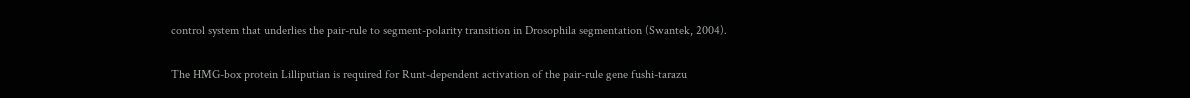control system that underlies the pair-rule to segment-polarity transition in Drosophila segmentation (Swantek, 2004).

The HMG-box protein Lilliputian is required for Runt-dependent activation of the pair-rule gene fushi-tarazu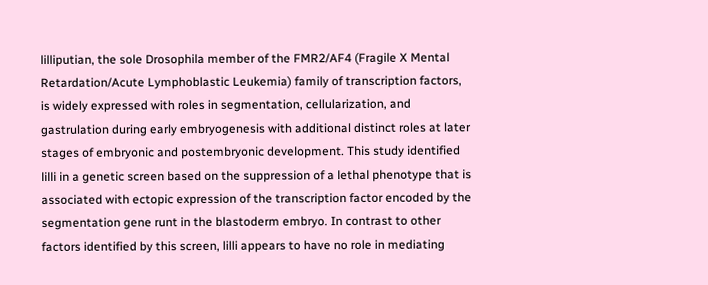lilliputian, the sole Drosophila member of the FMR2/AF4 (Fragile X Mental Retardation/Acute Lymphoblastic Leukemia) family of transcription factors, is widely expressed with roles in segmentation, cellularization, and gastrulation during early embryogenesis with additional distinct roles at later stages of embryonic and postembryonic development. This study identified lilli in a genetic screen based on the suppression of a lethal phenotype that is associated with ectopic expression of the transcription factor encoded by the segmentation gene runt in the blastoderm embryo. In contrast to other factors identified by this screen, lilli appears to have no role in mediating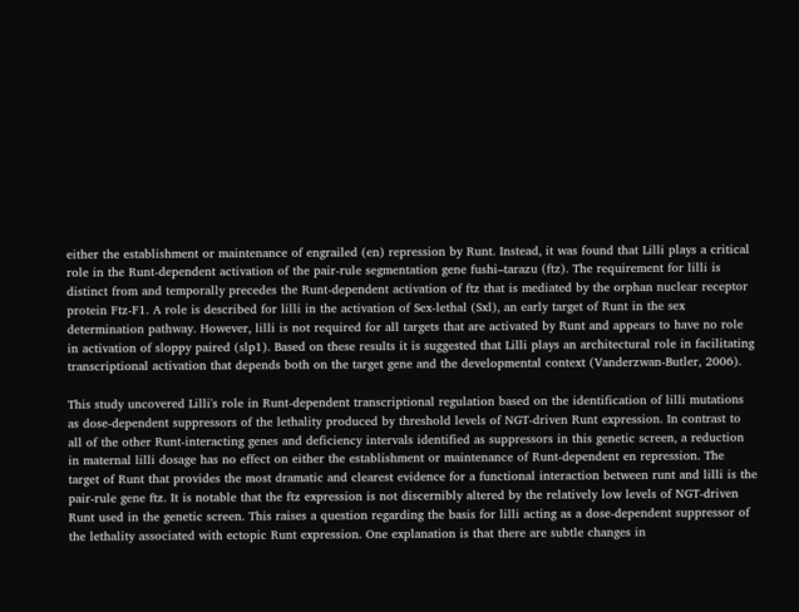either the establishment or maintenance of engrailed (en) repression by Runt. Instead, it was found that Lilli plays a critical role in the Runt-dependent activation of the pair-rule segmentation gene fushi–tarazu (ftz). The requirement for lilli is distinct from and temporally precedes the Runt-dependent activation of ftz that is mediated by the orphan nuclear receptor protein Ftz-F1. A role is described for lilli in the activation of Sex-lethal (Sxl), an early target of Runt in the sex determination pathway. However, lilli is not required for all targets that are activated by Runt and appears to have no role in activation of sloppy paired (slp1). Based on these results it is suggested that Lilli plays an architectural role in facilitating transcriptional activation that depends both on the target gene and the developmental context (Vanderzwan-Butler, 2006).

This study uncovered Lilli's role in Runt-dependent transcriptional regulation based on the identification of lilli mutations as dose-dependent suppressors of the lethality produced by threshold levels of NGT-driven Runt expression. In contrast to all of the other Runt-interacting genes and deficiency intervals identified as suppressors in this genetic screen, a reduction in maternal lilli dosage has no effect on either the establishment or maintenance of Runt-dependent en repression. The target of Runt that provides the most dramatic and clearest evidence for a functional interaction between runt and lilli is the pair-rule gene ftz. It is notable that the ftz expression is not discernibly altered by the relatively low levels of NGT-driven Runt used in the genetic screen. This raises a question regarding the basis for lilli acting as a dose-dependent suppressor of the lethality associated with ectopic Runt expression. One explanation is that there are subtle changes in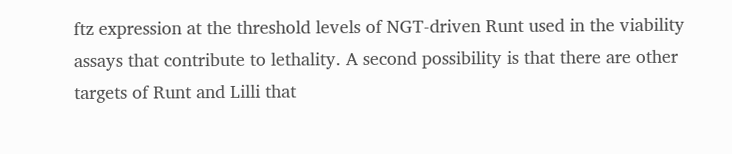ftz expression at the threshold levels of NGT-driven Runt used in the viability assays that contribute to lethality. A second possibility is that there are other targets of Runt and Lilli that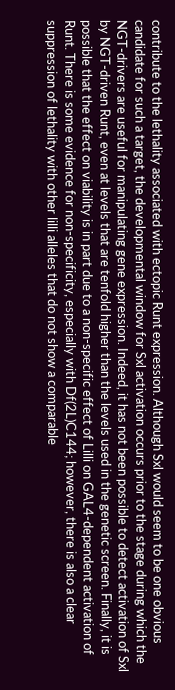contribute to the lethality associated with ectopic Runt expression. Although Sxl would seem to be one obvious candidate for such a target, the developmental window for Sxl activation occurs prior to the stage during which the NGT-drivers are useful for manipulating gene expression. Indeed, it has not been possible to detect activation of Sxl by NGT-driven Runt, even at levels that are tenfold higher than the levels used in the genetic screen. Finally, it is possible that the effect on viability is in part due to a non-specific effect of Lilli on GAL4-dependent activation of Runt. There is some evidence for non-specificity, especially with Df(2L)C144; however, there is also a clear suppression of lethality with other lilli alleles that do not show a comparable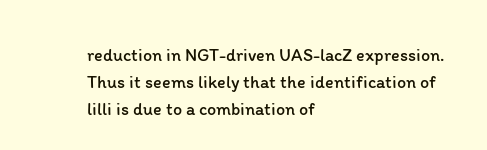reduction in NGT-driven UAS-lacZ expression. Thus it seems likely that the identification of lilli is due to a combination of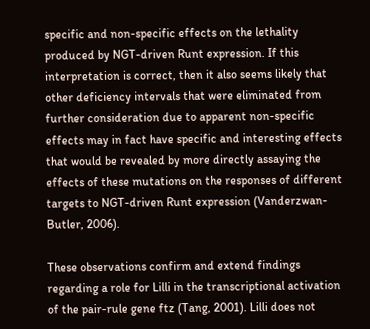specific and non-specific effects on the lethality produced by NGT-driven Runt expression. If this interpretation is correct, then it also seems likely that other deficiency intervals that were eliminated from further consideration due to apparent non-specific effects may in fact have specific and interesting effects that would be revealed by more directly assaying the effects of these mutations on the responses of different targets to NGT-driven Runt expression (Vanderzwan-Butler, 2006).

These observations confirm and extend findings regarding a role for Lilli in the transcriptional activation of the pair-rule gene ftz (Tang, 2001). Lilli does not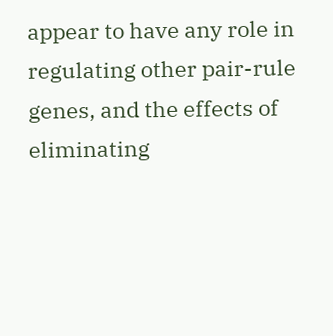appear to have any role in regulating other pair-rule genes, and the effects of eliminating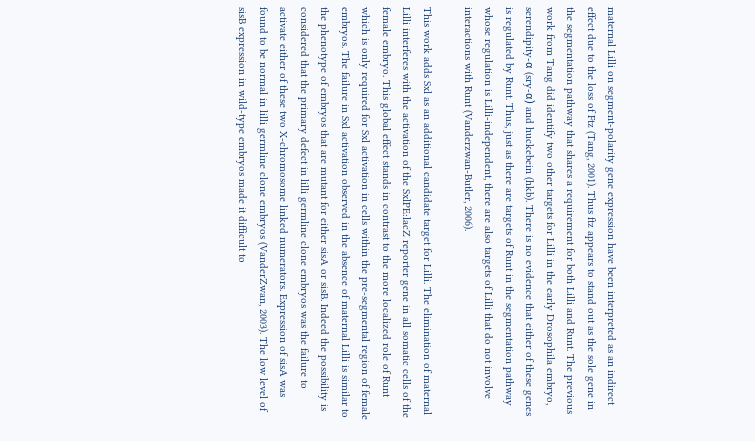maternal Lilli on segment-polarity gene expression have been interpreted as an indirect effect due to the loss of Ftz (Tang, 2001). Thus ftz appears to stand out as the sole gene in the segmentation pathway that shares a requirement for both Lilli and Runt. The previous work from Tang did identify two other targets for Lilli in the early Drosophila embryo, serendipity-α (sry-α) and huckebein (hkb). There is no evidence that either of these genes is regulated by Runt. Thus, just as there are targets of Runt in the segmentation pathway whose regulation is Lilli-independent, there are also targets of Lilli that do not involve interactions with Runt (Vanderzwan-Butler, 2006).

This work adds Sxl as an additional candidate target for Lilli. The elimination of maternal Lilli interferes with the activation of the SxlPE:lacZ reporter gene in all somatic cells of the female embryo. This global effect stands in contrast to the more localized role of Runt which is only required for Sxl activation in cells within the pre-segmental region of female embryos. The failure in Sxl activation observed in the absence of maternal Lilli is similar to the phenotype of embryos that are mutant for either sisA or sisB. Indeed the possibility is considered that the primary defect in lilli germline clone embryos was the failure to activate either of these two X-chromosome linked numerators. Expression of sisA was found to be normal in lilli germline clone embryos (VanderZwan, 2003). The low level of sisB expression in wild-type embryos made it difficult to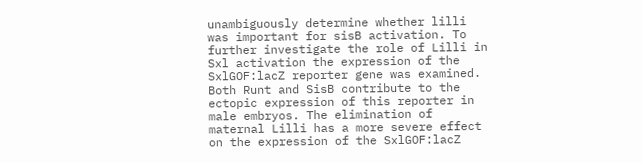unambiguously determine whether lilli was important for sisB activation. To further investigate the role of Lilli in Sxl activation the expression of the SxlGOF:lacZ reporter gene was examined. Both Runt and SisB contribute to the ectopic expression of this reporter in male embryos. The elimination of maternal Lilli has a more severe effect on the expression of the SxlGOF:lacZ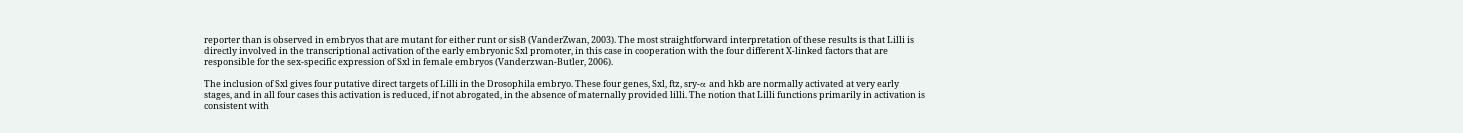reporter than is observed in embryos that are mutant for either runt or sisB (VanderZwan, 2003). The most straightforward interpretation of these results is that Lilli is directly involved in the transcriptional activation of the early embryonic Sxl promoter, in this case in cooperation with the four different X-linked factors that are responsible for the sex-specific expression of Sxl in female embryos (Vanderzwan-Butler, 2006).

The inclusion of Sxl gives four putative direct targets of Lilli in the Drosophila embryo. These four genes, Sxl, ftz, sry-α and hkb are normally activated at very early stages, and in all four cases this activation is reduced, if not abrogated, in the absence of maternally provided lilli. The notion that Lilli functions primarily in activation is consistent with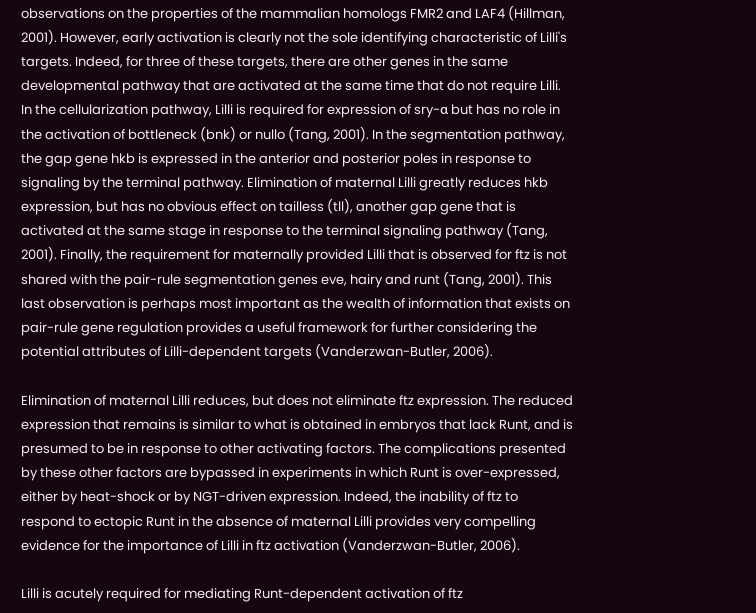observations on the properties of the mammalian homologs FMR2 and LAF4 (Hillman, 2001). However, early activation is clearly not the sole identifying characteristic of Lilli's targets. Indeed, for three of these targets, there are other genes in the same developmental pathway that are activated at the same time that do not require Lilli. In the cellularization pathway, Lilli is required for expression of sry-α but has no role in the activation of bottleneck (bnk) or nullo (Tang, 2001). In the segmentation pathway, the gap gene hkb is expressed in the anterior and posterior poles in response to signaling by the terminal pathway. Elimination of maternal Lilli greatly reduces hkb expression, but has no obvious effect on tailless (tll), another gap gene that is activated at the same stage in response to the terminal signaling pathway (Tang, 2001). Finally, the requirement for maternally provided Lilli that is observed for ftz is not shared with the pair-rule segmentation genes eve, hairy and runt (Tang, 2001). This last observation is perhaps most important as the wealth of information that exists on pair-rule gene regulation provides a useful framework for further considering the potential attributes of Lilli-dependent targets (Vanderzwan-Butler, 2006).

Elimination of maternal Lilli reduces, but does not eliminate ftz expression. The reduced expression that remains is similar to what is obtained in embryos that lack Runt, and is presumed to be in response to other activating factors. The complications presented by these other factors are bypassed in experiments in which Runt is over-expressed, either by heat-shock or by NGT-driven expression. Indeed, the inability of ftz to respond to ectopic Runt in the absence of maternal Lilli provides very compelling evidence for the importance of Lilli in ftz activation (Vanderzwan-Butler, 2006).

Lilli is acutely required for mediating Runt-dependent activation of ftz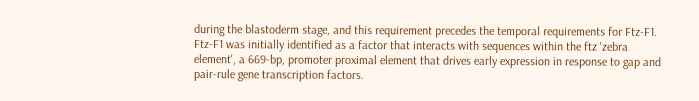during the blastoderm stage, and this requirement precedes the temporal requirements for Ftz-F1. Ftz-F1 was initially identified as a factor that interacts with sequences within the ftz 'zebra element', a 669-bp, promoter proximal element that drives early expression in response to gap and pair-rule gene transcription factors.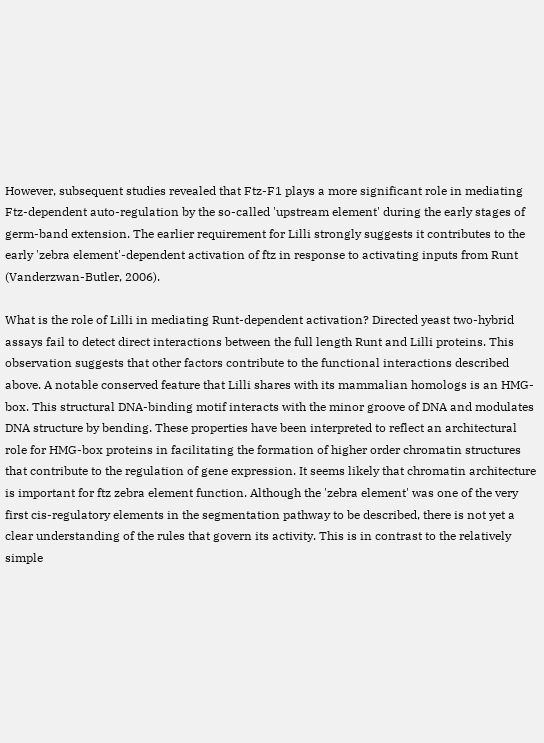However, subsequent studies revealed that Ftz-F1 plays a more significant role in mediating Ftz-dependent auto-regulation by the so-called 'upstream element' during the early stages of germ-band extension. The earlier requirement for Lilli strongly suggests it contributes to the early 'zebra element'-dependent activation of ftz in response to activating inputs from Runt (Vanderzwan-Butler, 2006).

What is the role of Lilli in mediating Runt-dependent activation? Directed yeast two-hybrid assays fail to detect direct interactions between the full length Runt and Lilli proteins. This observation suggests that other factors contribute to the functional interactions described above. A notable conserved feature that Lilli shares with its mammalian homologs is an HMG-box. This structural DNA-binding motif interacts with the minor groove of DNA and modulates DNA structure by bending. These properties have been interpreted to reflect an architectural role for HMG-box proteins in facilitating the formation of higher order chromatin structures that contribute to the regulation of gene expression. It seems likely that chromatin architecture is important for ftz zebra element function. Although the 'zebra element' was one of the very first cis-regulatory elements in the segmentation pathway to be described, there is not yet a clear understanding of the rules that govern its activity. This is in contrast to the relatively simple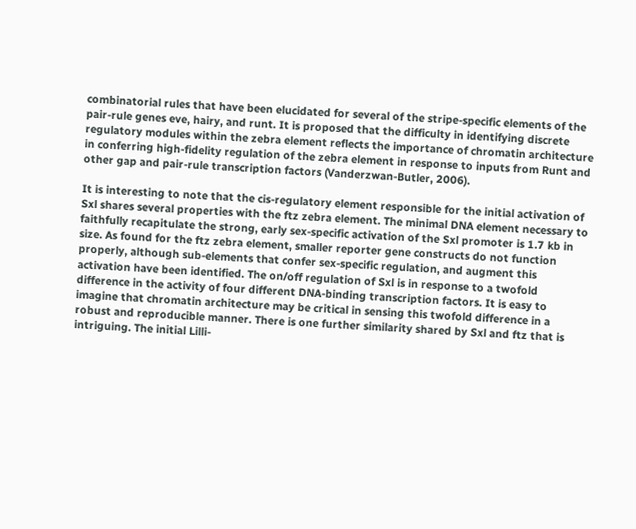combinatorial rules that have been elucidated for several of the stripe-specific elements of the pair-rule genes eve, hairy, and runt. It is proposed that the difficulty in identifying discrete regulatory modules within the zebra element reflects the importance of chromatin architecture in conferring high-fidelity regulation of the zebra element in response to inputs from Runt and other gap and pair-rule transcription factors (Vanderzwan-Butler, 2006).

It is interesting to note that the cis-regulatory element responsible for the initial activation of Sxl shares several properties with the ftz zebra element. The minimal DNA element necessary to faithfully recapitulate the strong, early sex-specific activation of the Sxl promoter is 1.7 kb in size. As found for the ftz zebra element, smaller reporter gene constructs do not function properly, although sub-elements that confer sex-specific regulation, and augment this activation have been identified. The on/off regulation of Sxl is in response to a twofold difference in the activity of four different DNA-binding transcription factors. It is easy to imagine that chromatin architecture may be critical in sensing this twofold difference in a robust and reproducible manner. There is one further similarity shared by Sxl and ftz that is intriguing. The initial Lilli-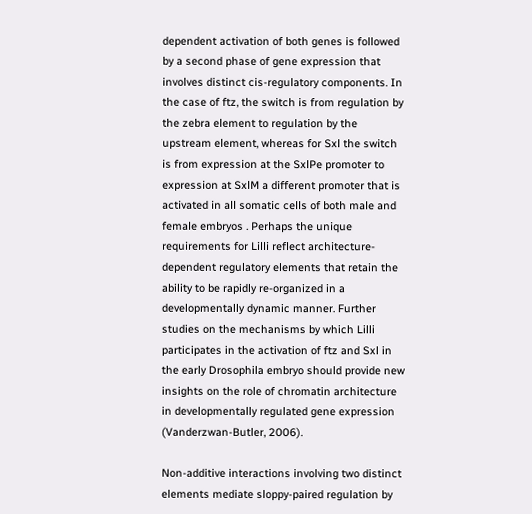dependent activation of both genes is followed by a second phase of gene expression that involves distinct cis-regulatory components. In the case of ftz, the switch is from regulation by the zebra element to regulation by the upstream element, whereas for Sxl the switch is from expression at the SxlPe promoter to expression at SxlM a different promoter that is activated in all somatic cells of both male and female embryos . Perhaps the unique requirements for Lilli reflect architecture-dependent regulatory elements that retain the ability to be rapidly re-organized in a developmentally dynamic manner. Further studies on the mechanisms by which Lilli participates in the activation of ftz and Sxl in the early Drosophila embryo should provide new insights on the role of chromatin architecture in developmentally regulated gene expression (Vanderzwan-Butler, 2006).

Non-additive interactions involving two distinct elements mediate sloppy-paired regulation by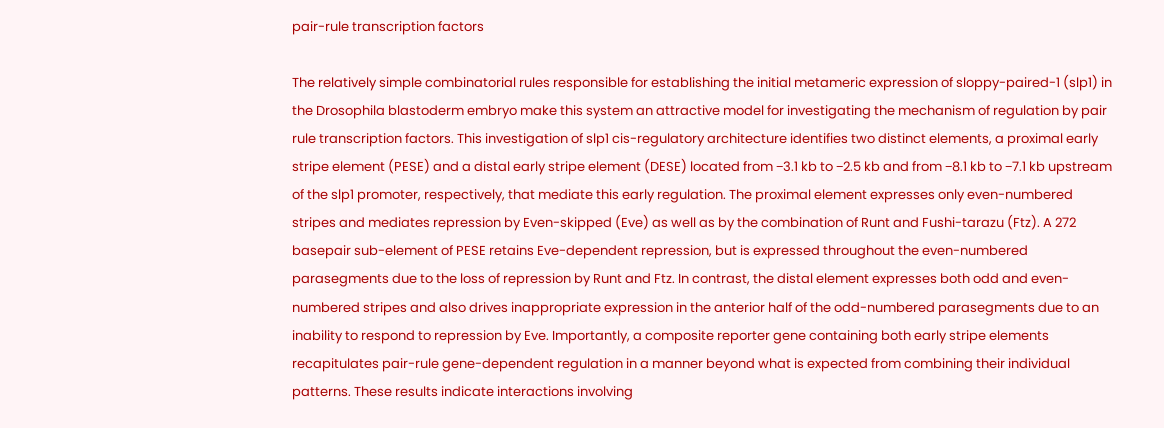pair-rule transcription factors

The relatively simple combinatorial rules responsible for establishing the initial metameric expression of sloppy-paired-1 (slp1) in the Drosophila blastoderm embryo make this system an attractive model for investigating the mechanism of regulation by pair rule transcription factors. This investigation of slp1 cis-regulatory architecture identifies two distinct elements, a proximal early stripe element (PESE) and a distal early stripe element (DESE) located from −3.1 kb to −2.5 kb and from −8.1 kb to −7.1 kb upstream of the slp1 promoter, respectively, that mediate this early regulation. The proximal element expresses only even-numbered stripes and mediates repression by Even-skipped (Eve) as well as by the combination of Runt and Fushi-tarazu (Ftz). A 272 basepair sub-element of PESE retains Eve-dependent repression, but is expressed throughout the even-numbered parasegments due to the loss of repression by Runt and Ftz. In contrast, the distal element expresses both odd and even-numbered stripes and also drives inappropriate expression in the anterior half of the odd-numbered parasegments due to an inability to respond to repression by Eve. Importantly, a composite reporter gene containing both early stripe elements recapitulates pair-rule gene-dependent regulation in a manner beyond what is expected from combining their individual patterns. These results indicate interactions involving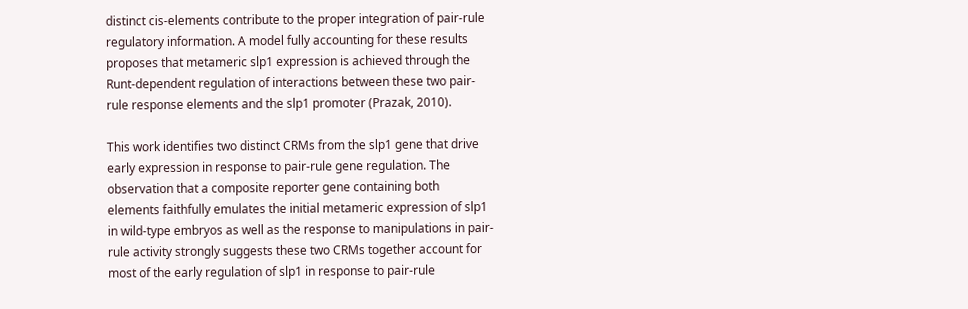distinct cis-elements contribute to the proper integration of pair-rule regulatory information. A model fully accounting for these results proposes that metameric slp1 expression is achieved through the Runt-dependent regulation of interactions between these two pair-rule response elements and the slp1 promoter (Prazak, 2010).

This work identifies two distinct CRMs from the slp1 gene that drive early expression in response to pair-rule gene regulation. The observation that a composite reporter gene containing both elements faithfully emulates the initial metameric expression of slp1 in wild-type embryos as well as the response to manipulations in pair-rule activity strongly suggests these two CRMs together account for most of the early regulation of slp1 in response to pair-rule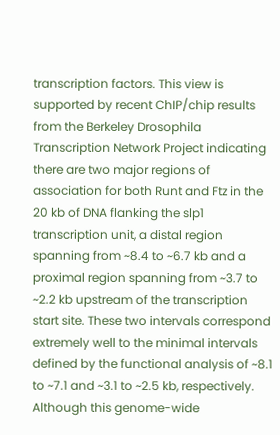transcription factors. This view is supported by recent ChIP/chip results from the Berkeley Drosophila Transcription Network Project indicating there are two major regions of association for both Runt and Ftz in the 20 kb of DNA flanking the slp1 transcription unit, a distal region spanning from ~8.4 to ~6.7 kb and a proximal region spanning from ~3.7 to ~2.2 kb upstream of the transcription start site. These two intervals correspond extremely well to the minimal intervals defined by the functional analysis of ~8.1 to ~7.1 and ~3.1 to ~2.5 kb, respectively. Although this genome-wide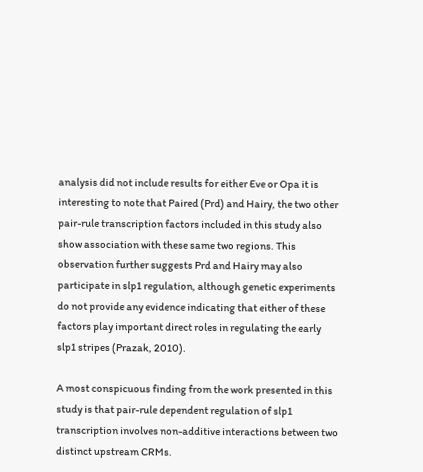analysis did not include results for either Eve or Opa it is interesting to note that Paired (Prd) and Hairy, the two other pair-rule transcription factors included in this study also show association with these same two regions. This observation further suggests Prd and Hairy may also participate in slp1 regulation, although genetic experiments do not provide any evidence indicating that either of these factors play important direct roles in regulating the early slp1 stripes (Prazak, 2010).

A most conspicuous finding from the work presented in this study is that pair-rule dependent regulation of slp1 transcription involves non-additive interactions between two distinct upstream CRMs.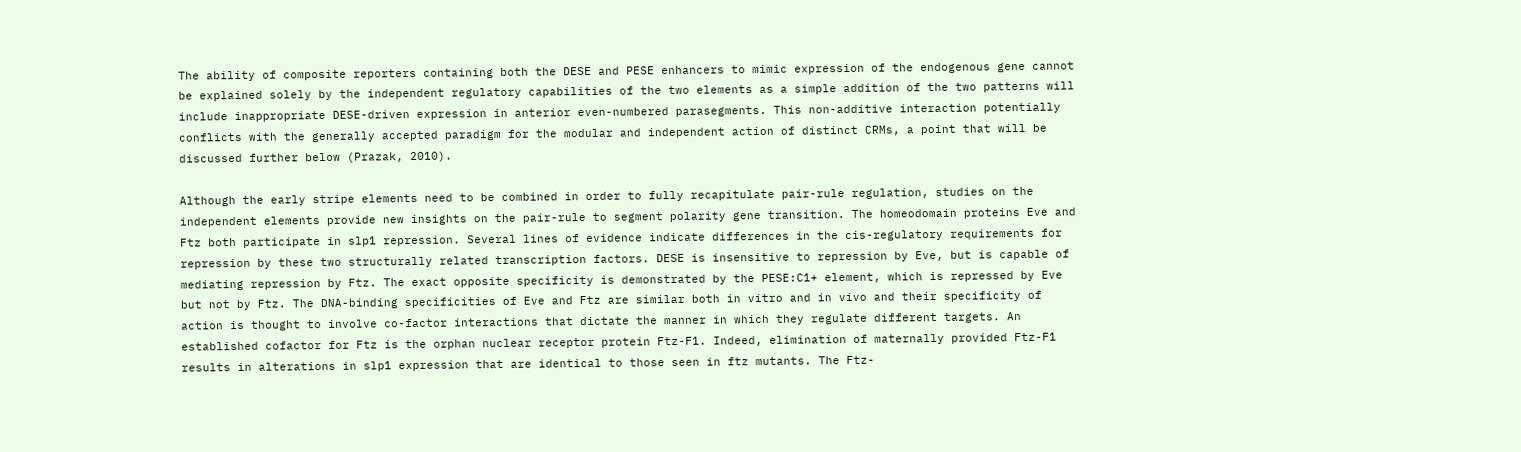The ability of composite reporters containing both the DESE and PESE enhancers to mimic expression of the endogenous gene cannot be explained solely by the independent regulatory capabilities of the two elements as a simple addition of the two patterns will include inappropriate DESE-driven expression in anterior even-numbered parasegments. This non-additive interaction potentially conflicts with the generally accepted paradigm for the modular and independent action of distinct CRMs, a point that will be discussed further below (Prazak, 2010).

Although the early stripe elements need to be combined in order to fully recapitulate pair-rule regulation, studies on the independent elements provide new insights on the pair-rule to segment polarity gene transition. The homeodomain proteins Eve and Ftz both participate in slp1 repression. Several lines of evidence indicate differences in the cis-regulatory requirements for repression by these two structurally related transcription factors. DESE is insensitive to repression by Eve, but is capable of mediating repression by Ftz. The exact opposite specificity is demonstrated by the PESE:C1+ element, which is repressed by Eve but not by Ftz. The DNA-binding specificities of Eve and Ftz are similar both in vitro and in vivo and their specificity of action is thought to involve co-factor interactions that dictate the manner in which they regulate different targets. An established cofactor for Ftz is the orphan nuclear receptor protein Ftz-F1. Indeed, elimination of maternally provided Ftz-F1 results in alterations in slp1 expression that are identical to those seen in ftz mutants. The Ftz-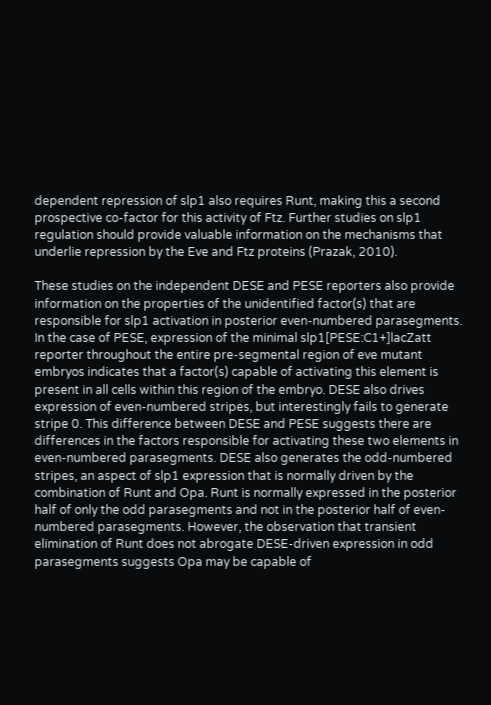dependent repression of slp1 also requires Runt, making this a second prospective co-factor for this activity of Ftz. Further studies on slp1 regulation should provide valuable information on the mechanisms that underlie repression by the Eve and Ftz proteins (Prazak, 2010).

These studies on the independent DESE and PESE reporters also provide information on the properties of the unidentified factor(s) that are responsible for slp1 activation in posterior even-numbered parasegments. In the case of PESE, expression of the minimal slp1[PESE:C1+]lacZatt reporter throughout the entire pre-segmental region of eve mutant embryos indicates that a factor(s) capable of activating this element is present in all cells within this region of the embryo. DESE also drives expression of even-numbered stripes, but interestingly fails to generate stripe 0. This difference between DESE and PESE suggests there are differences in the factors responsible for activating these two elements in even-numbered parasegments. DESE also generates the odd-numbered stripes, an aspect of slp1 expression that is normally driven by the combination of Runt and Opa. Runt is normally expressed in the posterior half of only the odd parasegments and not in the posterior half of even-numbered parasegments. However, the observation that transient elimination of Runt does not abrogate DESE-driven expression in odd parasegments suggests Opa may be capable of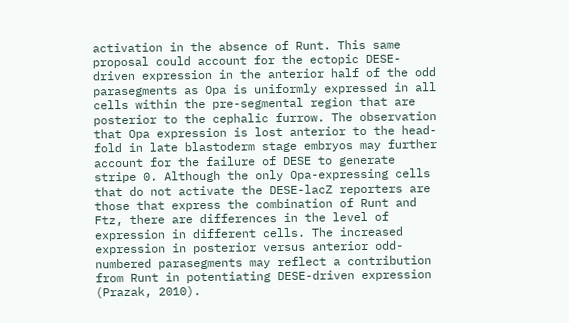activation in the absence of Runt. This same proposal could account for the ectopic DESE-driven expression in the anterior half of the odd parasegments as Opa is uniformly expressed in all cells within the pre-segmental region that are posterior to the cephalic furrow. The observation that Opa expression is lost anterior to the head-fold in late blastoderm stage embryos may further account for the failure of DESE to generate stripe 0. Although the only Opa-expressing cells that do not activate the DESE-lacZ reporters are those that express the combination of Runt and Ftz, there are differences in the level of expression in different cells. The increased expression in posterior versus anterior odd-numbered parasegments may reflect a contribution from Runt in potentiating DESE-driven expression (Prazak, 2010).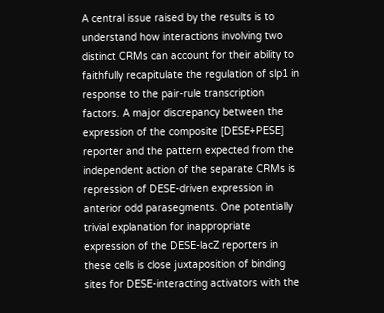A central issue raised by the results is to understand how interactions involving two distinct CRMs can account for their ability to faithfully recapitulate the regulation of slp1 in response to the pair-rule transcription factors. A major discrepancy between the expression of the composite [DESE+PESE] reporter and the pattern expected from the independent action of the separate CRMs is repression of DESE-driven expression in anterior odd parasegments. One potentially trivial explanation for inappropriate expression of the DESE-lacZ reporters in these cells is close juxtaposition of binding sites for DESE-interacting activators with the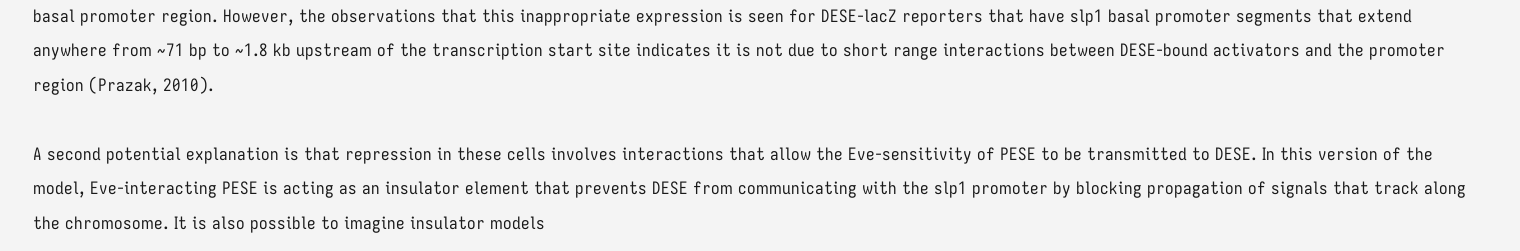basal promoter region. However, the observations that this inappropriate expression is seen for DESE-lacZ reporters that have slp1 basal promoter segments that extend anywhere from ~71 bp to ~1.8 kb upstream of the transcription start site indicates it is not due to short range interactions between DESE-bound activators and the promoter region (Prazak, 2010).

A second potential explanation is that repression in these cells involves interactions that allow the Eve-sensitivity of PESE to be transmitted to DESE. In this version of the model, Eve-interacting PESE is acting as an insulator element that prevents DESE from communicating with the slp1 promoter by blocking propagation of signals that track along the chromosome. It is also possible to imagine insulator models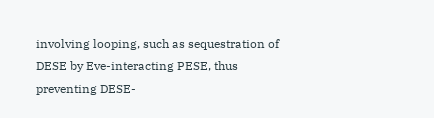involving looping, such as sequestration of DESE by Eve-interacting PESE, thus preventing DESE-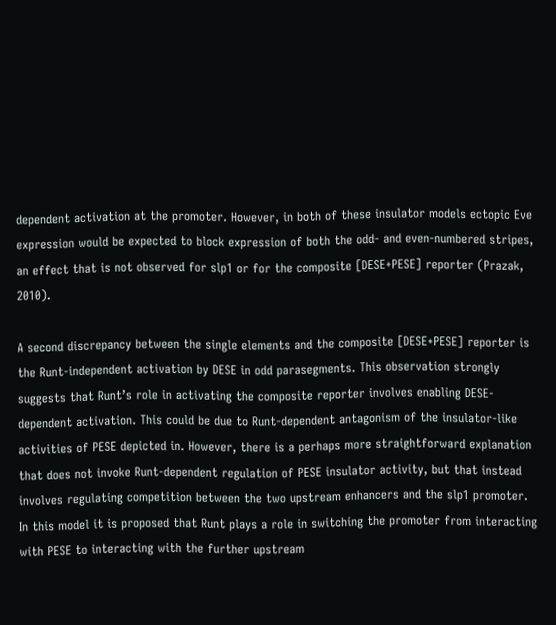dependent activation at the promoter. However, in both of these insulator models ectopic Eve expression would be expected to block expression of both the odd- and even-numbered stripes, an effect that is not observed for slp1 or for the composite [DESE+PESE] reporter (Prazak, 2010).

A second discrepancy between the single elements and the composite [DESE+PESE] reporter is the Runt-independent activation by DESE in odd parasegments. This observation strongly suggests that Runt’s role in activating the composite reporter involves enabling DESE-dependent activation. This could be due to Runt-dependent antagonism of the insulator-like activities of PESE depicted in. However, there is a perhaps more straightforward explanation that does not invoke Runt-dependent regulation of PESE insulator activity, but that instead involves regulating competition between the two upstream enhancers and the slp1 promoter. In this model it is proposed that Runt plays a role in switching the promoter from interacting with PESE to interacting with the further upstream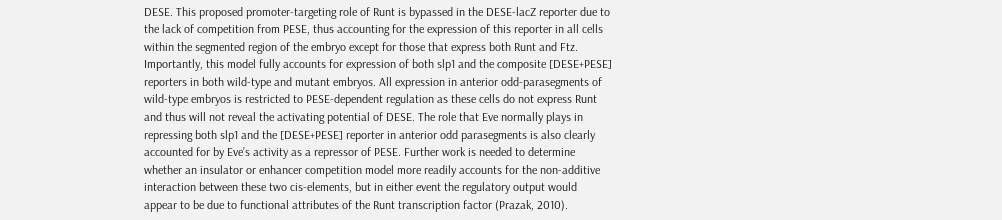DESE. This proposed promoter-targeting role of Runt is bypassed in the DESE-lacZ reporter due to the lack of competition from PESE, thus accounting for the expression of this reporter in all cells within the segmented region of the embryo except for those that express both Runt and Ftz. Importantly, this model fully accounts for expression of both slp1 and the composite [DESE+PESE] reporters in both wild-type and mutant embryos. All expression in anterior odd-parasegments of wild-type embryos is restricted to PESE-dependent regulation as these cells do not express Runt and thus will not reveal the activating potential of DESE. The role that Eve normally plays in repressing both slp1 and the [DESE+PESE] reporter in anterior odd parasegments is also clearly accounted for by Eve’s activity as a repressor of PESE. Further work is needed to determine whether an insulator or enhancer competition model more readily accounts for the non-additive interaction between these two cis-elements, but in either event the regulatory output would appear to be due to functional attributes of the Runt transcription factor (Prazak, 2010).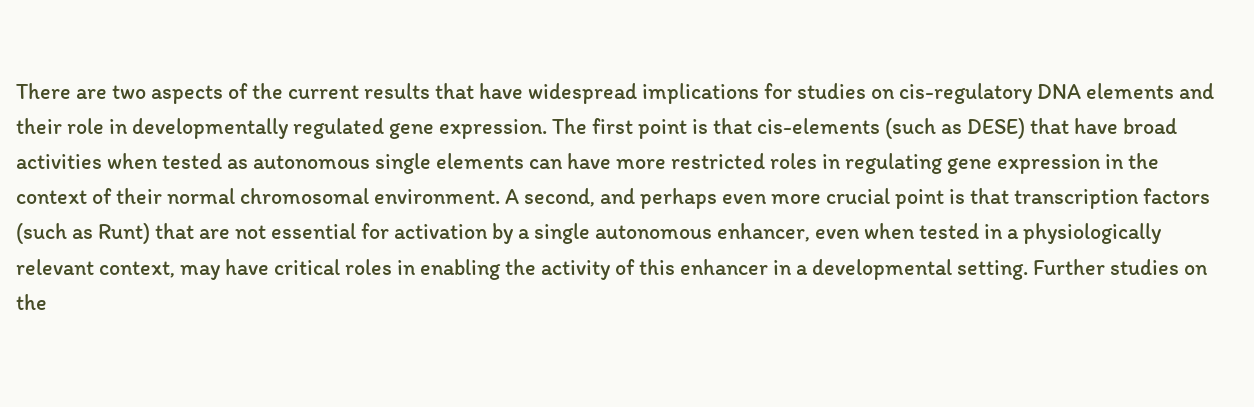There are two aspects of the current results that have widespread implications for studies on cis-regulatory DNA elements and their role in developmentally regulated gene expression. The first point is that cis-elements (such as DESE) that have broad activities when tested as autonomous single elements can have more restricted roles in regulating gene expression in the context of their normal chromosomal environment. A second, and perhaps even more crucial point is that transcription factors (such as Runt) that are not essential for activation by a single autonomous enhancer, even when tested in a physiologically relevant context, may have critical roles in enabling the activity of this enhancer in a developmental setting. Further studies on the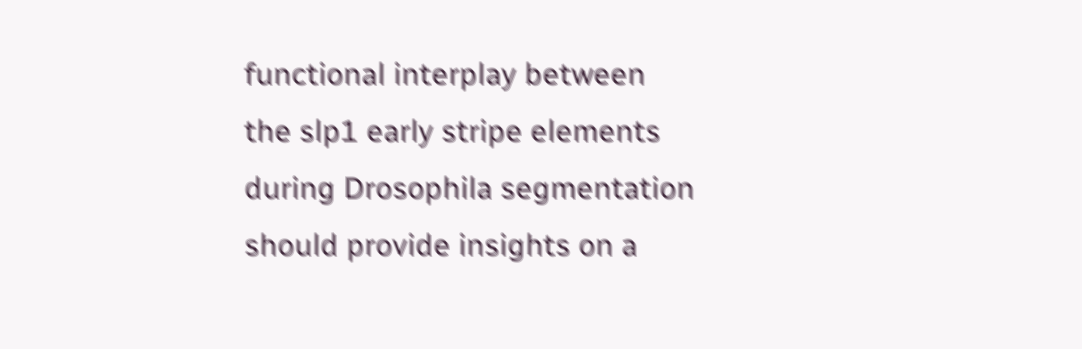functional interplay between the slp1 early stripe elements during Drosophila segmentation should provide insights on a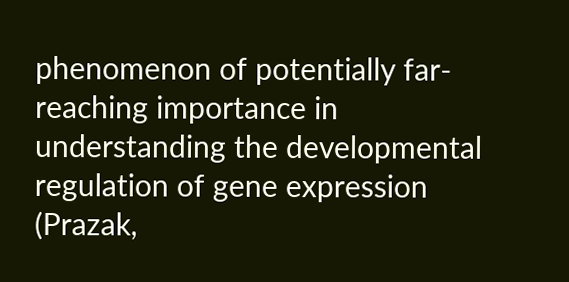phenomenon of potentially far-reaching importance in understanding the developmental regulation of gene expression (Prazak,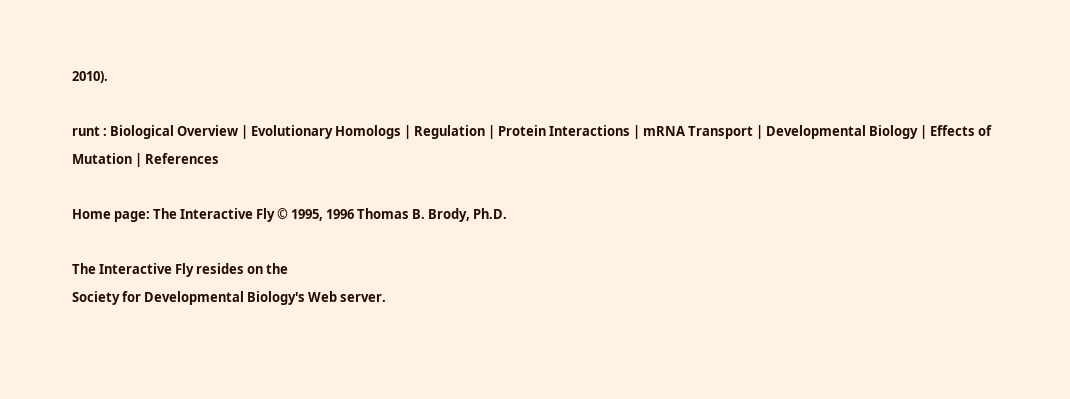2010).

runt : Biological Overview | Evolutionary Homologs | Regulation | Protein Interactions | mRNA Transport | Developmental Biology | Effects of Mutation | References

Home page: The Interactive Fly © 1995, 1996 Thomas B. Brody, Ph.D.

The Interactive Fly resides on the
Society for Developmental Biology's Web server.